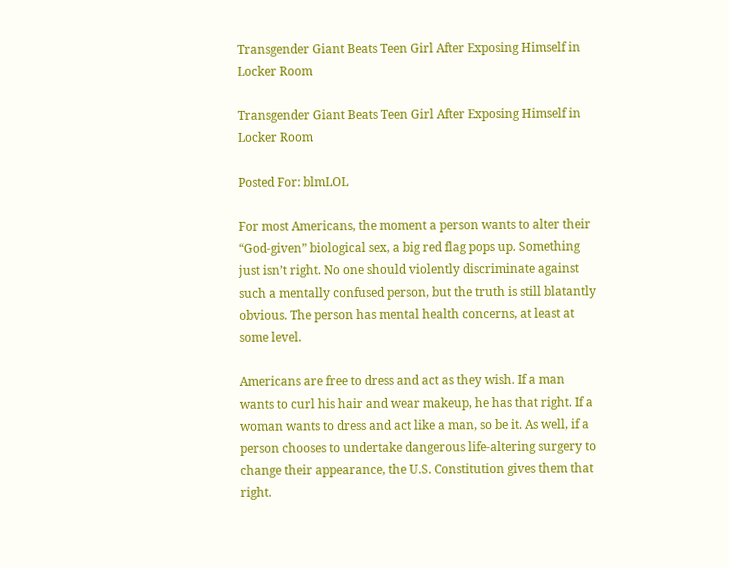Transgender Giant Beats Teen Girl After Exposing Himself in Locker Room

Transgender Giant Beats Teen Girl After Exposing Himself in Locker Room

Posted For: blmLOL

For most Americans, the moment a person wants to alter their “God-given” biological sex, a big red flag pops up. Something just isn’t right. No one should violently discriminate against such a mentally confused person, but the truth is still blatantly obvious. The person has mental health concerns, at least at some level.

Americans are free to dress and act as they wish. If a man wants to curl his hair and wear makeup, he has that right. If a woman wants to dress and act like a man, so be it. As well, if a person chooses to undertake dangerous life-altering surgery to change their appearance, the U.S. Constitution gives them that right.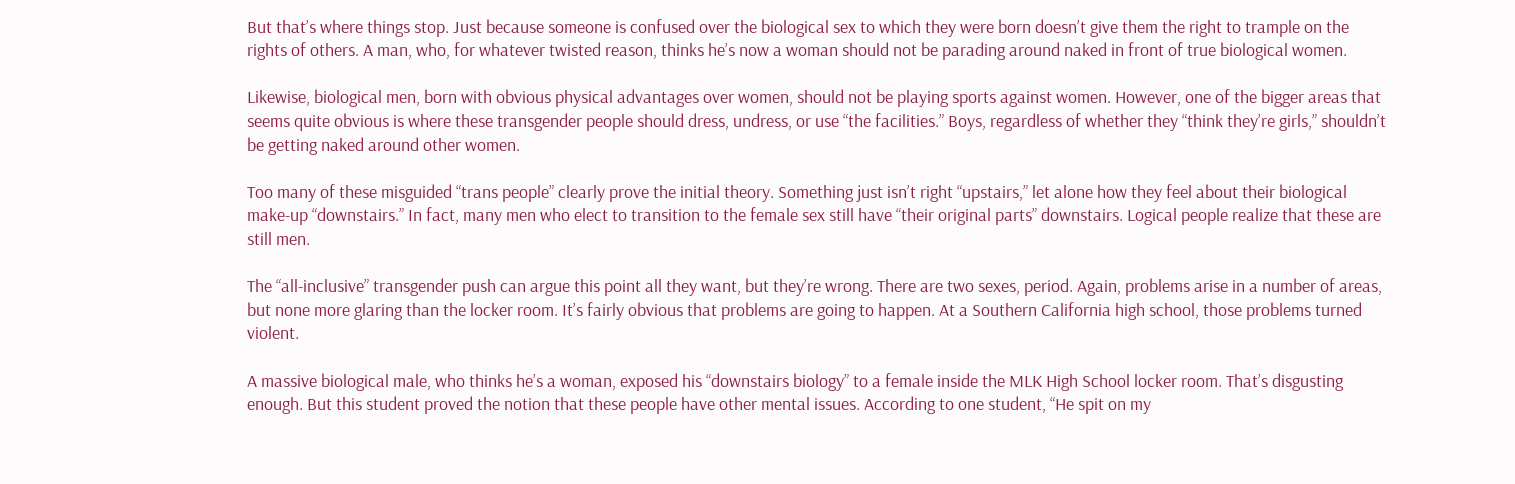But that’s where things stop. Just because someone is confused over the biological sex to which they were born doesn’t give them the right to trample on the rights of others. A man, who, for whatever twisted reason, thinks he’s now a woman should not be parading around naked in front of true biological women.

Likewise, biological men, born with obvious physical advantages over women, should not be playing sports against women. However, one of the bigger areas that seems quite obvious is where these transgender people should dress, undress, or use “the facilities.” Boys, regardless of whether they “think they’re girls,” shouldn’t be getting naked around other women.

Too many of these misguided “trans people” clearly prove the initial theory. Something just isn’t right “upstairs,” let alone how they feel about their biological make-up “downstairs.” In fact, many men who elect to transition to the female sex still have “their original parts” downstairs. Logical people realize that these are still men.

The “all-inclusive” transgender push can argue this point all they want, but they’re wrong. There are two sexes, period. Again, problems arise in a number of areas, but none more glaring than the locker room. It’s fairly obvious that problems are going to happen. At a Southern California high school, those problems turned violent.

A massive biological male, who thinks he’s a woman, exposed his “downstairs biology” to a female inside the MLK High School locker room. That’s disgusting enough. But this student proved the notion that these people have other mental issues. According to one student, “He spit on my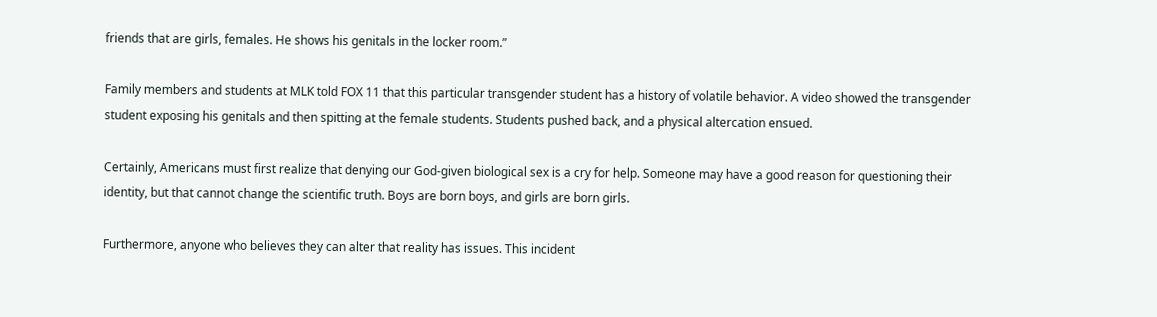friends that are girls, females. He shows his genitals in the locker room.”

Family members and students at MLK told FOX 11 that this particular transgender student has a history of volatile behavior. A video showed the transgender student exposing his genitals and then spitting at the female students. Students pushed back, and a physical altercation ensued.

Certainly, Americans must first realize that denying our God-given biological sex is a cry for help. Someone may have a good reason for questioning their identity, but that cannot change the scientific truth. Boys are born boys, and girls are born girls.

Furthermore, anyone who believes they can alter that reality has issues. This incident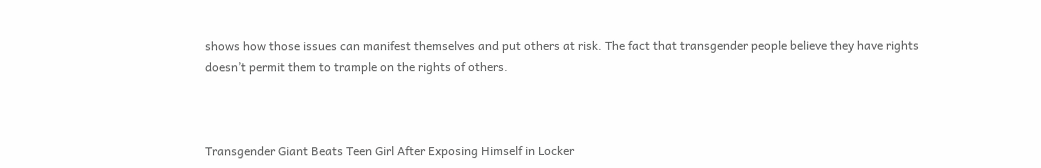shows how those issues can manifest themselves and put others at risk. The fact that transgender people believe they have rights doesn’t permit them to trample on the rights of others.



Transgender Giant Beats Teen Girl After Exposing Himself in Locker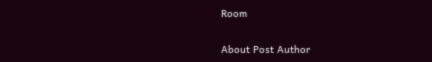Room

About Post Author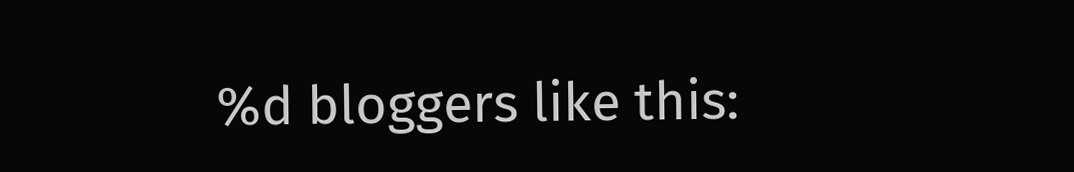%d bloggers like this: